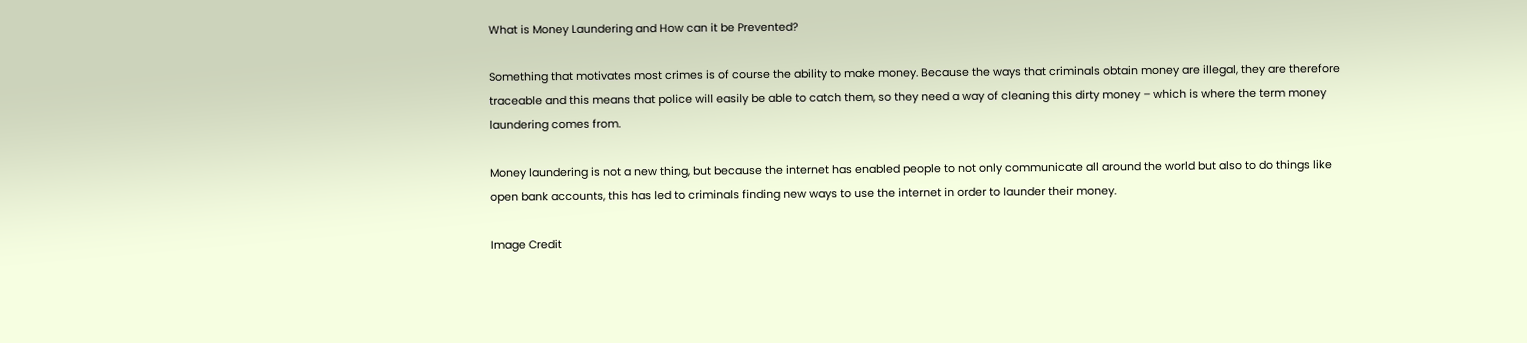What is Money Laundering and How can it be Prevented?

Something that motivates most crimes is of course the ability to make money. Because the ways that criminals obtain money are illegal, they are therefore traceable and this means that police will easily be able to catch them, so they need a way of cleaning this dirty money – which is where the term money laundering comes from.

Money laundering is not a new thing, but because the internet has enabled people to not only communicate all around the world but also to do things like open bank accounts, this has led to criminals finding new ways to use the internet in order to launder their money.

Image Credit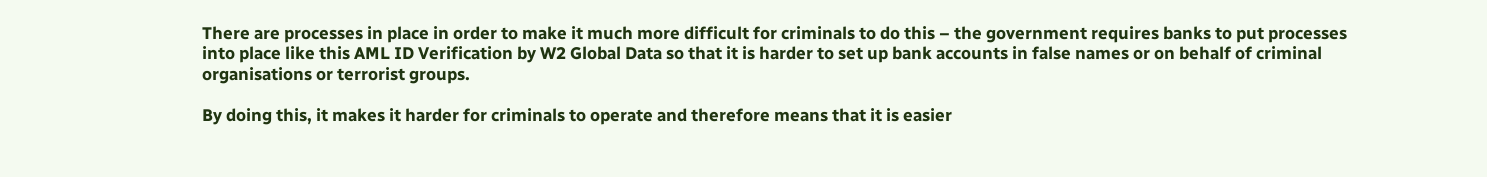There are processes in place in order to make it much more difficult for criminals to do this – the government requires banks to put processes into place like this AML ID Verification by W2 Global Data so that it is harder to set up bank accounts in false names or on behalf of criminal organisations or terrorist groups.

By doing this, it makes it harder for criminals to operate and therefore means that it is easier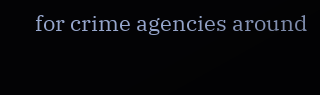for crime agencies around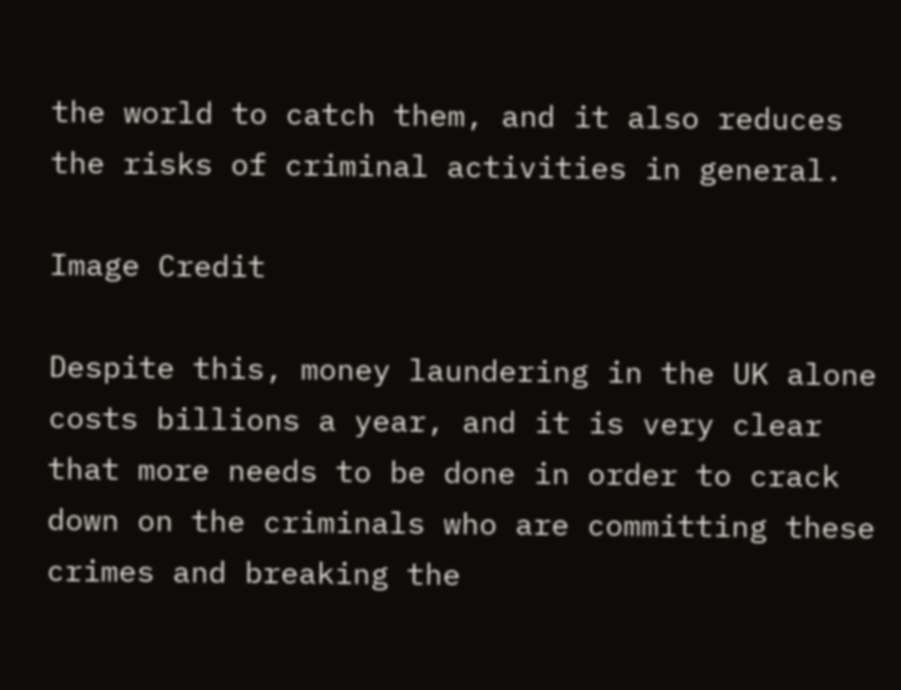the world to catch them, and it also reduces the risks of criminal activities in general.

Image Credit

Despite this, money laundering in the UK alone costs billions a year, and it is very clear that more needs to be done in order to crack down on the criminals who are committing these crimes and breaking the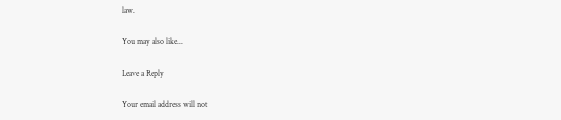law.

You may also like...

Leave a Reply

Your email address will not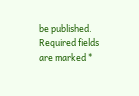be published. Required fields are marked *